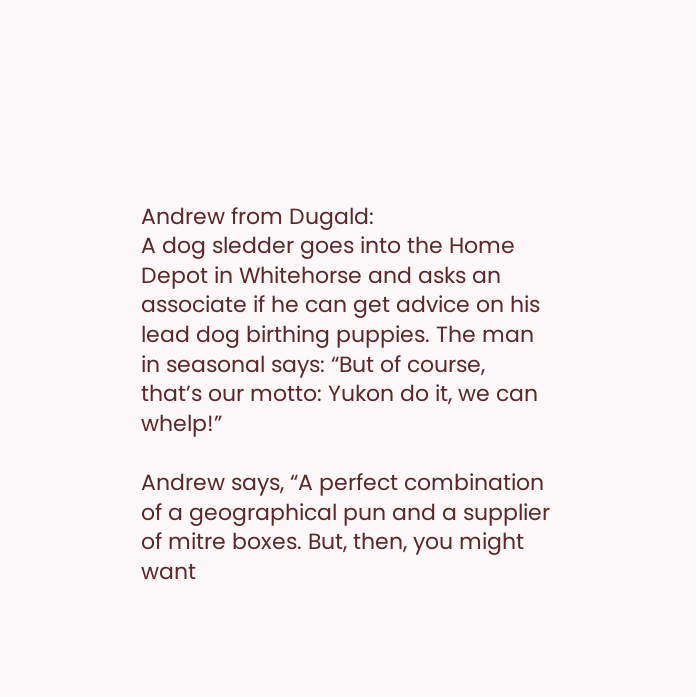Andrew from Dugald:
A dog sledder goes into the Home Depot in Whitehorse and asks an associate if he can get advice on his lead dog birthing puppies. The man in seasonal says: “But of course, that’s our motto: Yukon do it, we can whelp!”

Andrew says, “A perfect combination of a geographical pun and a supplier of mitre boxes. But, then, you might want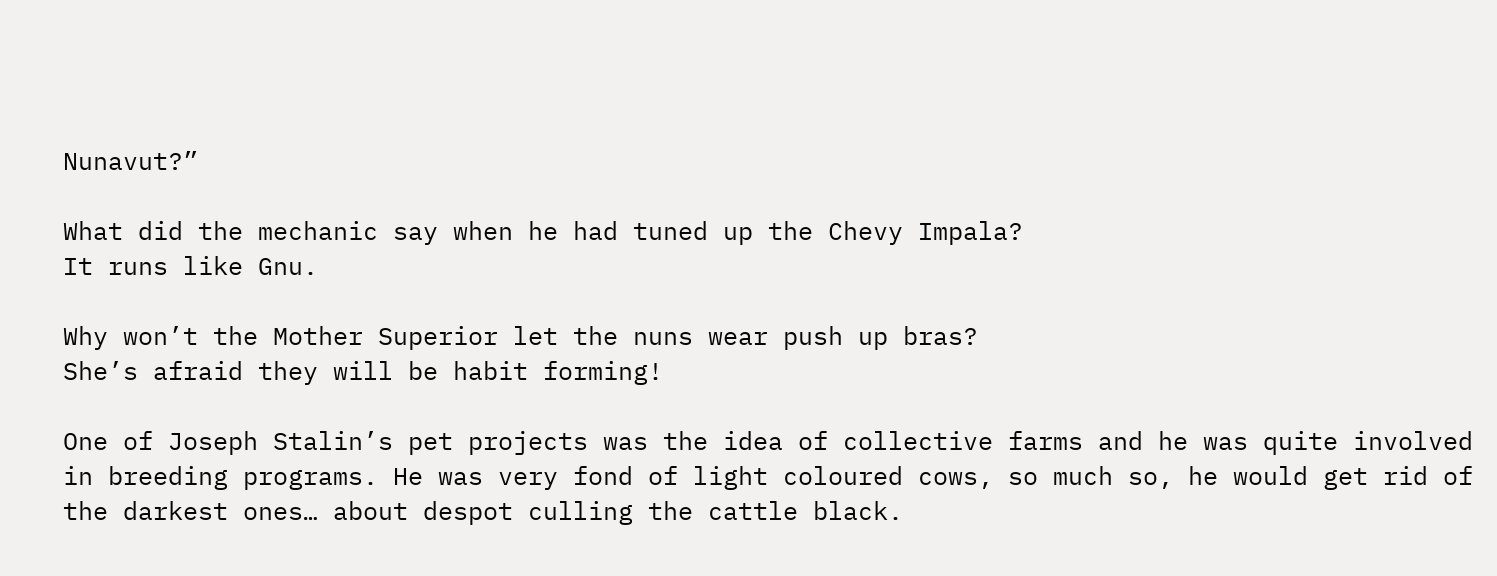Nunavut?”

What did the mechanic say when he had tuned up the Chevy Impala?
It runs like Gnu.

Why won’t the Mother Superior let the nuns wear push up bras?
She’s afraid they will be habit forming!

One of Joseph Stalin’s pet projects was the idea of collective farms and he was quite involved in breeding programs. He was very fond of light coloured cows, so much so, he would get rid of the darkest ones… about despot culling the cattle black.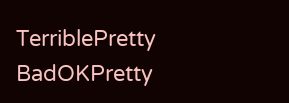TerriblePretty BadOKPretty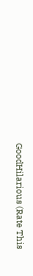GoodHilarious (Rate This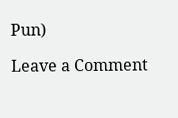Pun)

Leave a Comment